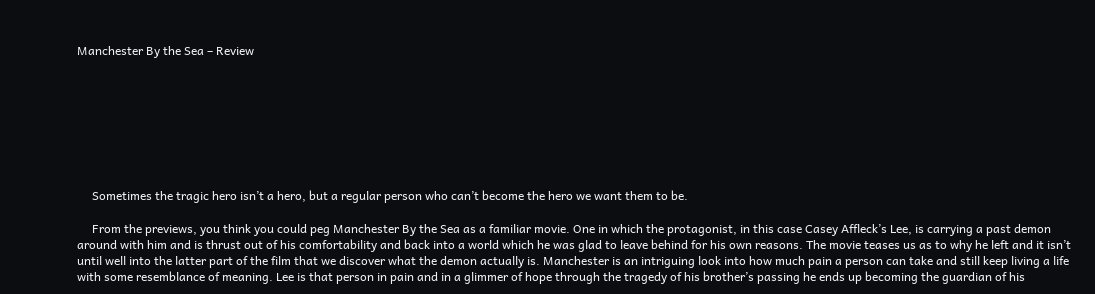Manchester By the Sea – Review








     Sometimes the tragic hero isn’t a hero, but a regular person who can’t become the hero we want them to be.

     From the previews, you think you could peg Manchester By the Sea as a familiar movie. One in which the protagonist, in this case Casey Affleck’s Lee, is carrying a past demon around with him and is thrust out of his comfortability and back into a world which he was glad to leave behind for his own reasons. The movie teases us as to why he left and it isn’t until well into the latter part of the film that we discover what the demon actually is. Manchester is an intriguing look into how much pain a person can take and still keep living a life with some resemblance of meaning. Lee is that person in pain and in a glimmer of hope through the tragedy of his brother’s passing he ends up becoming the guardian of his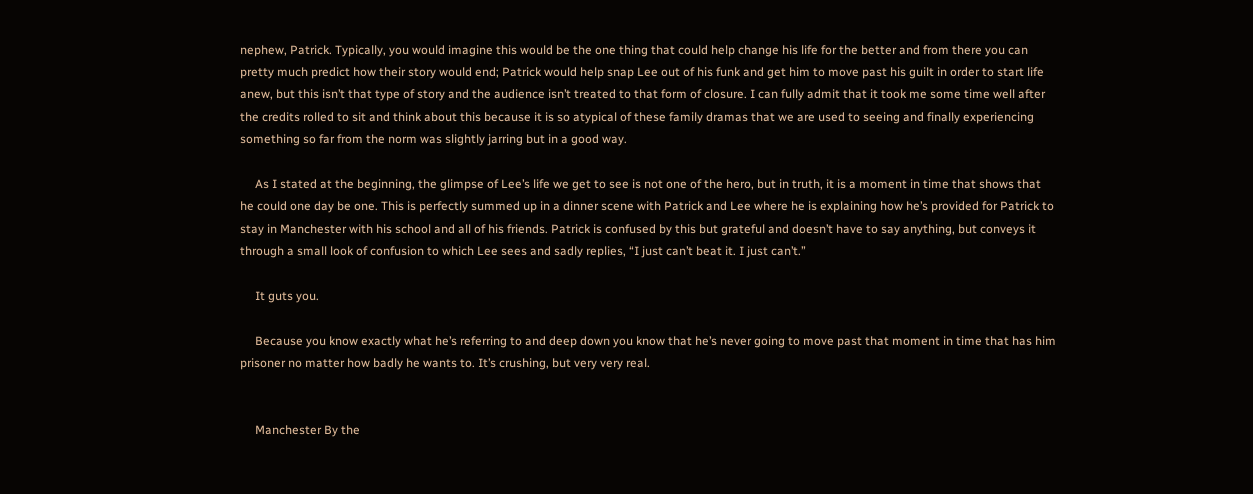nephew, Patrick. Typically, you would imagine this would be the one thing that could help change his life for the better and from there you can pretty much predict how their story would end; Patrick would help snap Lee out of his funk and get him to move past his guilt in order to start life anew, but this isn’t that type of story and the audience isn’t treated to that form of closure. I can fully admit that it took me some time well after the credits rolled to sit and think about this because it is so atypical of these family dramas that we are used to seeing and finally experiencing something so far from the norm was slightly jarring but in a good way.

     As I stated at the beginning, the glimpse of Lee’s life we get to see is not one of the hero, but in truth, it is a moment in time that shows that he could one day be one. This is perfectly summed up in a dinner scene with Patrick and Lee where he is explaining how he’s provided for Patrick to stay in Manchester with his school and all of his friends. Patrick is confused by this but grateful and doesn’t have to say anything, but conveys it through a small look of confusion to which Lee sees and sadly replies, “I just can’t beat it. I just can’t.”

     It guts you.

     Because you know exactly what he’s referring to and deep down you know that he’s never going to move past that moment in time that has him prisoner no matter how badly he wants to. It’s crushing, but very very real.


     Manchester By the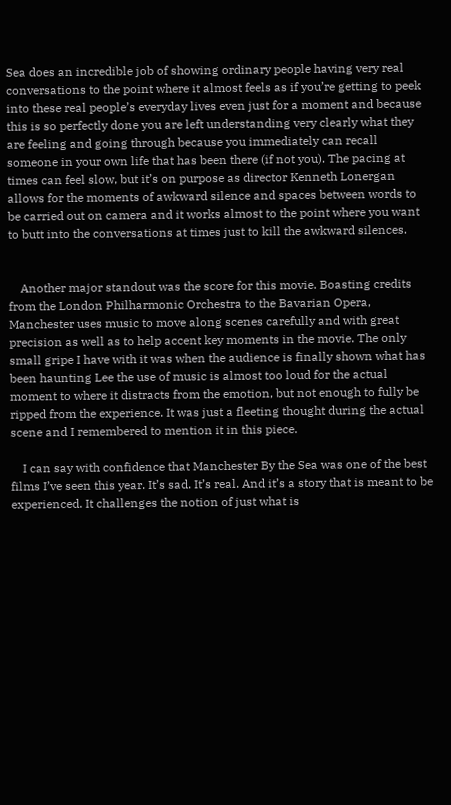Sea does an incredible job of showing ordinary people having very real conversations to the point where it almost feels as if you’re getting to peek into these real people’s everyday lives even just for a moment and because this is so perfectly done you are left understanding very clearly what they are feeling and going through because you immediately can recall someone in your own life that has been there (if not you). The pacing at times can feel slow, but it’s on purpose as director Kenneth Lonergan allows for the moments of awkward silence and spaces between words to be carried out on camera and it works almost to the point where you want to butt into the conversations at times just to kill the awkward silences.


    Another major standout was the score for this movie. Boasting credits from the London Philharmonic Orchestra to the Bavarian Opera, Manchester uses music to move along scenes carefully and with great precision as well as to help accent key moments in the movie. The only small gripe I have with it was when the audience is finally shown what has been haunting Lee the use of music is almost too loud for the actual moment to where it distracts from the emotion, but not enough to fully be ripped from the experience. It was just a fleeting thought during the actual scene and I remembered to mention it in this piece.

    I can say with confidence that Manchester By the Sea was one of the best films I’ve seen this year. It’s sad. It’s real. And it’s a story that is meant to be experienced. It challenges the notion of just what is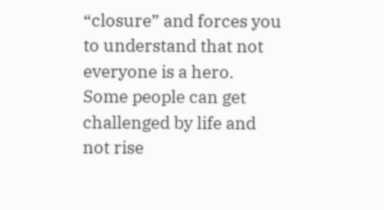“closure” and forces you to understand that not everyone is a hero. Some people can get challenged by life and not rise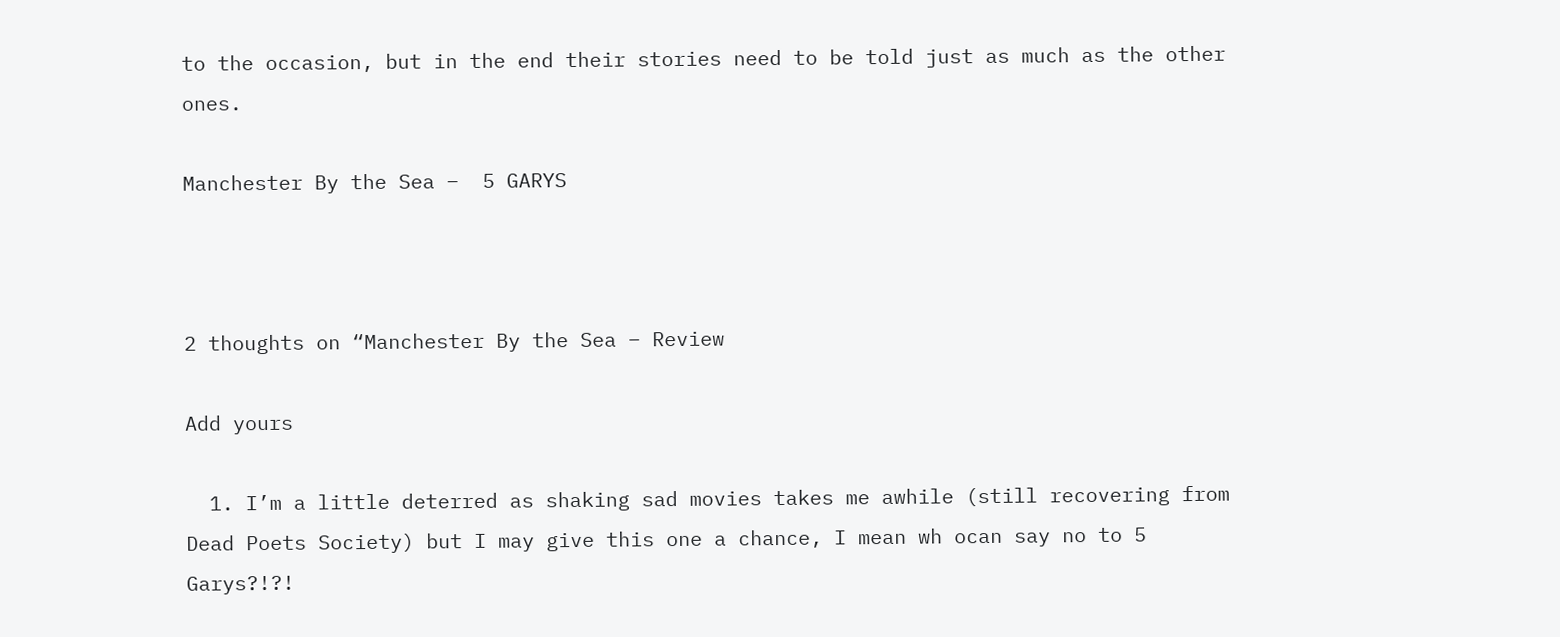to the occasion, but in the end their stories need to be told just as much as the other ones.

Manchester By the Sea –  5 GARYS



2 thoughts on “Manchester By the Sea – Review

Add yours

  1. I’m a little deterred as shaking sad movies takes me awhile (still recovering from Dead Poets Society) but I may give this one a chance, I mean wh ocan say no to 5 Garys?!?!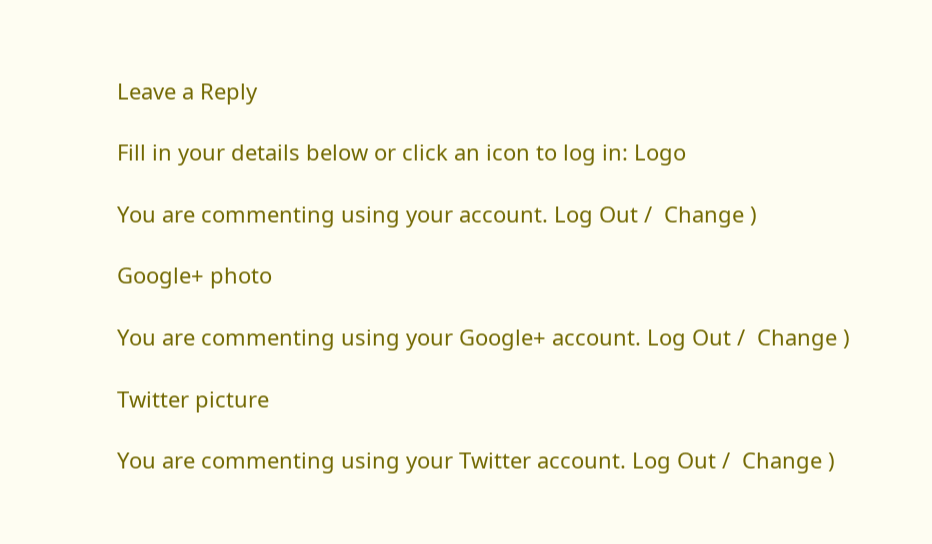Leave a Reply

Fill in your details below or click an icon to log in: Logo

You are commenting using your account. Log Out /  Change )

Google+ photo

You are commenting using your Google+ account. Log Out /  Change )

Twitter picture

You are commenting using your Twitter account. Log Out /  Change )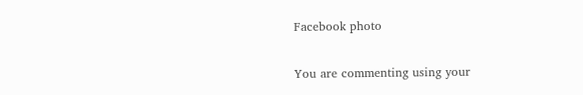Facebook photo

You are commenting using your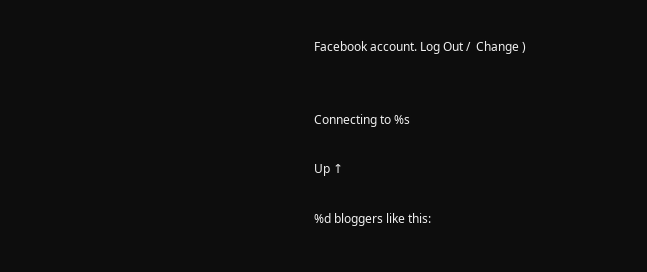Facebook account. Log Out /  Change )


Connecting to %s

Up ↑

%d bloggers like this: